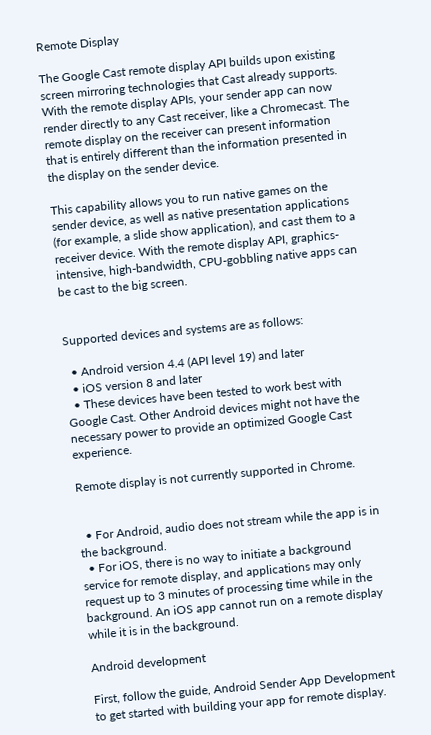Remote Display

The Google Cast remote display API builds upon existing screen mirroring technologies that Cast already supports. With the remote display APIs, your sender app can now render directly to any Cast receiver, like a Chromecast. The remote display on the receiver can present information that is entirely different than the information presented in the display on the sender device.

This capability allows you to run native games on the sender device, as well as native presentation applications (for example, a slide show application), and cast them to a receiver device. With the remote display API, graphics-intensive, high-bandwidth, CPU-gobbling native apps can be cast to the big screen.


Supported devices and systems are as follows:

  • Android version 4.4 (API level 19) and later
  • iOS version 8 and later
  • These devices have been tested to work best with Google Cast. Other Android devices might not have the necessary power to provide an optimized Google Cast experience.

Remote display is not currently supported in Chrome.


  • For Android, audio does not stream while the app is in the background.
  • For iOS, there is no way to initiate a background service for remote display, and applications may only request up to 3 minutes of processing time while in the background. An iOS app cannot run on a remote display while it is in the background.

Android development

First, follow the guide, Android Sender App Development to get started with building your app for remote display.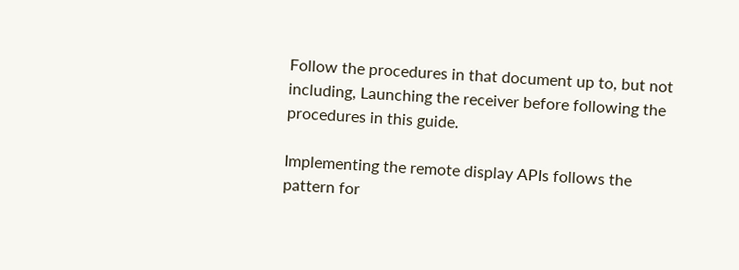Follow the procedures in that document up to, but not including, Launching the receiver before following the procedures in this guide.

Implementing the remote display APIs follows the pattern for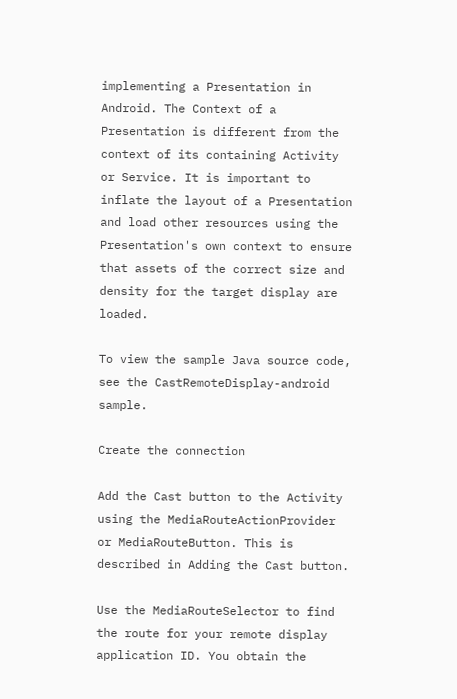implementing a Presentation in Android. The Context of a Presentation is different from the context of its containing Activity or Service. It is important to inflate the layout of a Presentation and load other resources using the Presentation's own context to ensure that assets of the correct size and density for the target display are loaded.

To view the sample Java source code, see the CastRemoteDisplay-android sample.

Create the connection

Add the Cast button to the Activity using the MediaRouteActionProvider or MediaRouteButton. This is described in Adding the Cast button.

Use the MediaRouteSelector to find the route for your remote display application ID. You obtain the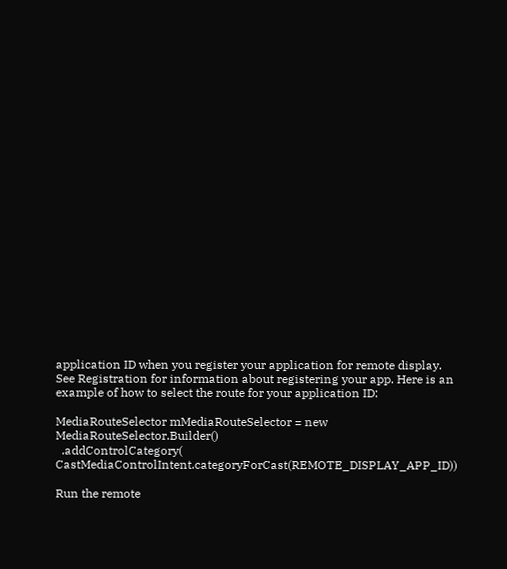application ID when you register your application for remote display. See Registration for information about registering your app. Here is an example of how to select the route for your application ID:

MediaRouteSelector mMediaRouteSelector = new MediaRouteSelector.Builder()
  .addControlCategory( CastMediaControlIntent.categoryForCast(REMOTE_DISPLAY_APP_ID))

Run the remote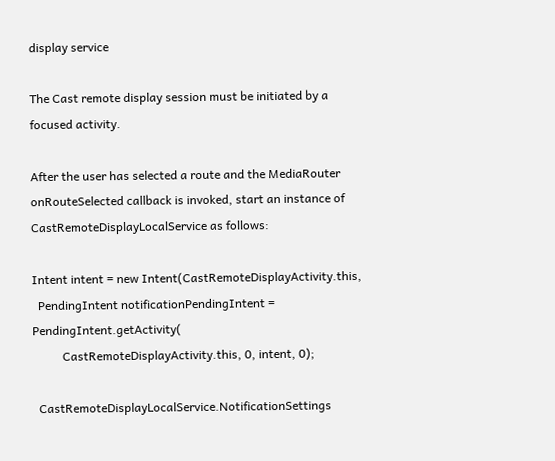display service

The Cast remote display session must be initiated by a focused activity.

After the user has selected a route and the MediaRouter onRouteSelected callback is invoked, start an instance of CastRemoteDisplayLocalService as follows:

Intent intent = new Intent(CastRemoteDisplayActivity.this,
  PendingIntent notificationPendingIntent = PendingIntent.getActivity(
          CastRemoteDisplayActivity.this, 0, intent, 0);

  CastRemoteDisplayLocalService.NotificationSettings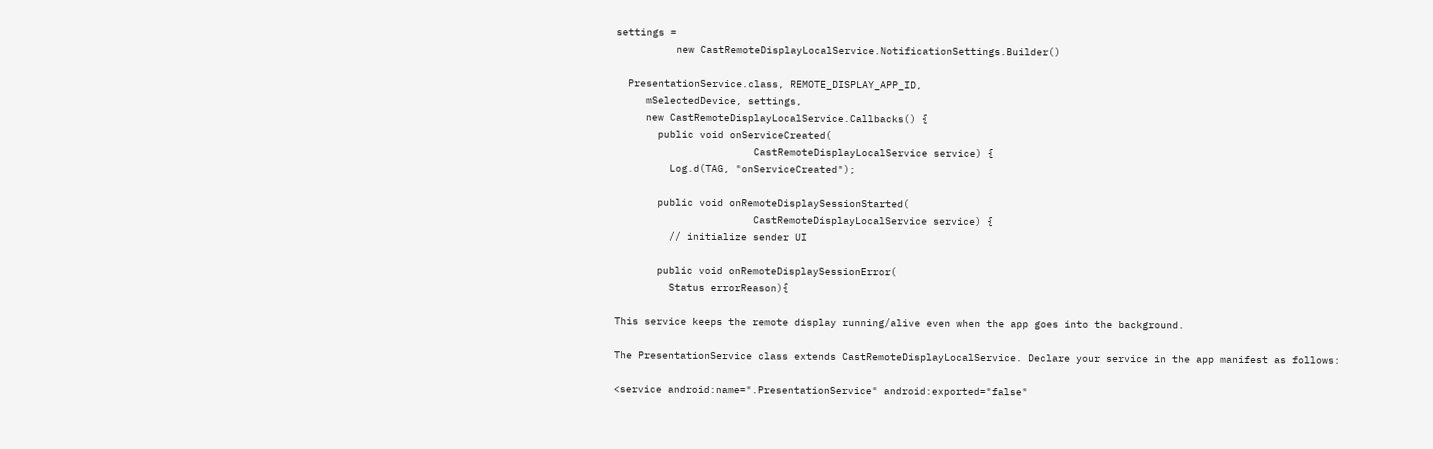settings =
          new CastRemoteDisplayLocalService.NotificationSettings.Builder()

  PresentationService.class, REMOTE_DISPLAY_APP_ID,
     mSelectedDevice, settings,
     new CastRemoteDisplayLocalService.Callbacks() {
       public void onServiceCreated(
                       CastRemoteDisplayLocalService service) {
         Log.d(TAG, "onServiceCreated");

       public void onRemoteDisplaySessionStarted(
                       CastRemoteDisplayLocalService service) {
         // initialize sender UI

       public void onRemoteDisplaySessionError(
         Status errorReason){

This service keeps the remote display running/alive even when the app goes into the background.

The PresentationService class extends CastRemoteDisplayLocalService. Declare your service in the app manifest as follows:

<service android:name=".PresentationService" android:exported="false"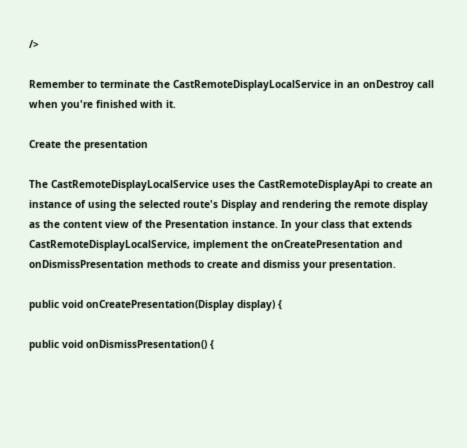/>

Remember to terminate the CastRemoteDisplayLocalService in an onDestroy call when you're finished with it.

Create the presentation

The CastRemoteDisplayLocalService uses the CastRemoteDisplayApi to create an instance of using the selected route's Display and rendering the remote display as the content view of the Presentation instance. In your class that extends CastRemoteDisplayLocalService, implement the onCreatePresentation and onDismissPresentation methods to create and dismiss your presentation.

public void onCreatePresentation(Display display) {

public void onDismissPresentation() {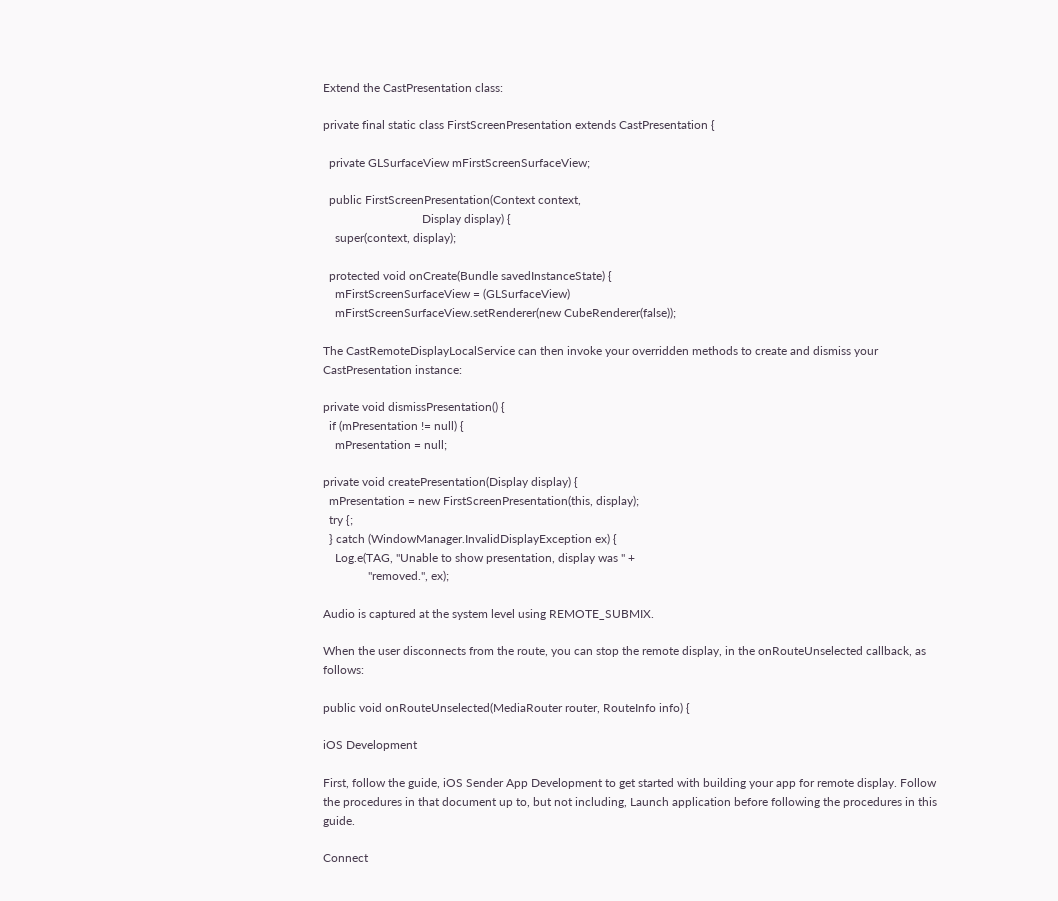Extend the CastPresentation class:

private final static class FirstScreenPresentation extends CastPresentation {

  private GLSurfaceView mFirstScreenSurfaceView;

  public FirstScreenPresentation(Context context,
                                 Display display) {
    super(context, display);

  protected void onCreate(Bundle savedInstanceState) {
    mFirstScreenSurfaceView = (GLSurfaceView)
    mFirstScreenSurfaceView.setRenderer(new CubeRenderer(false));

The CastRemoteDisplayLocalService can then invoke your overridden methods to create and dismiss your CastPresentation instance:

private void dismissPresentation() {
  if (mPresentation != null) {
    mPresentation = null;

private void createPresentation(Display display) {
  mPresentation = new FirstScreenPresentation(this, display);
  try {;
  } catch (WindowManager.InvalidDisplayException ex) {
    Log.e(TAG, "Unable to show presentation, display was " +
               "removed.", ex);

Audio is captured at the system level using REMOTE_SUBMIX.

When the user disconnects from the route, you can stop the remote display, in the onRouteUnselected callback, as follows:

public void onRouteUnselected(MediaRouter router, RouteInfo info) {

iOS Development

First, follow the guide, iOS Sender App Development to get started with building your app for remote display. Follow the procedures in that document up to, but not including, Launch application before following the procedures in this guide.

Connect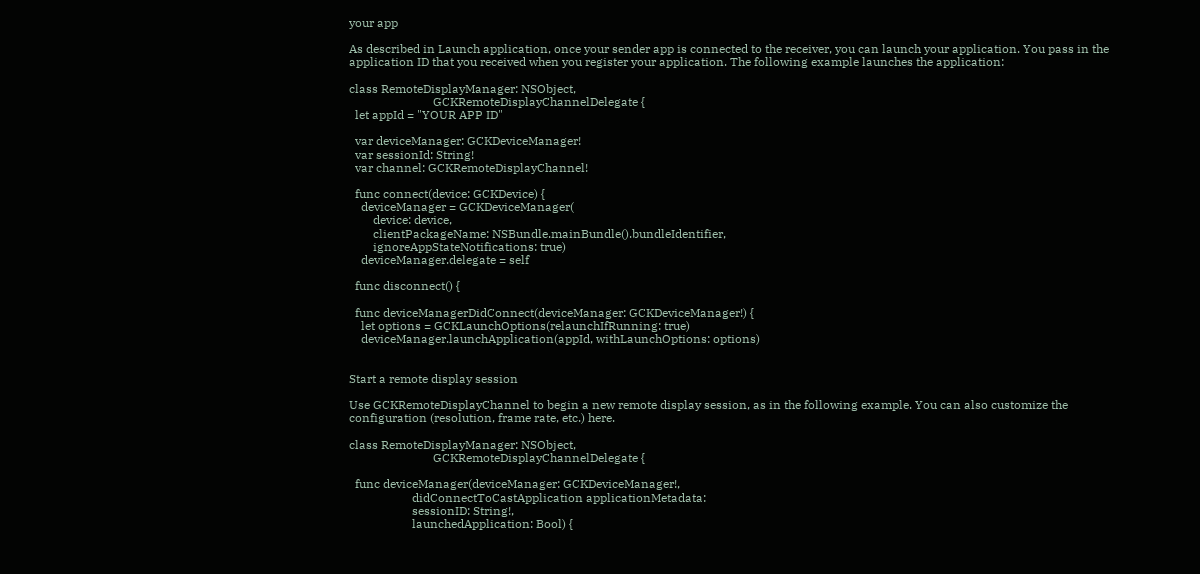your app

As described in Launch application, once your sender app is connected to the receiver, you can launch your application. You pass in the application ID that you received when you register your application. The following example launches the application:

class RemoteDisplayManager: NSObject,
                            GCKRemoteDisplayChannelDelegate {
  let appId = "YOUR APP ID"

  var deviceManager: GCKDeviceManager!
  var sessionId: String!
  var channel: GCKRemoteDisplayChannel!

  func connect(device: GCKDevice) {
    deviceManager = GCKDeviceManager(
        device: device,
        clientPackageName: NSBundle.mainBundle().bundleIdentifier,
        ignoreAppStateNotifications: true)
    deviceManager.delegate = self

  func disconnect() {

  func deviceManagerDidConnect(deviceManager: GCKDeviceManager!) {
    let options = GCKLaunchOptions(relaunchIfRunning: true)
    deviceManager.launchApplication(appId, withLaunchOptions: options)


Start a remote display session

Use GCKRemoteDisplayChannel to begin a new remote display session, as in the following example. You can also customize the configuration (resolution, frame rate, etc.) here.

class RemoteDisplayManager: NSObject,
                            GCKRemoteDisplayChannelDelegate {

  func deviceManager(deviceManager: GCKDeviceManager!,
                     didConnectToCastApplication applicationMetadata:
                     sessionID: String!,
                     launchedApplication: Bool) {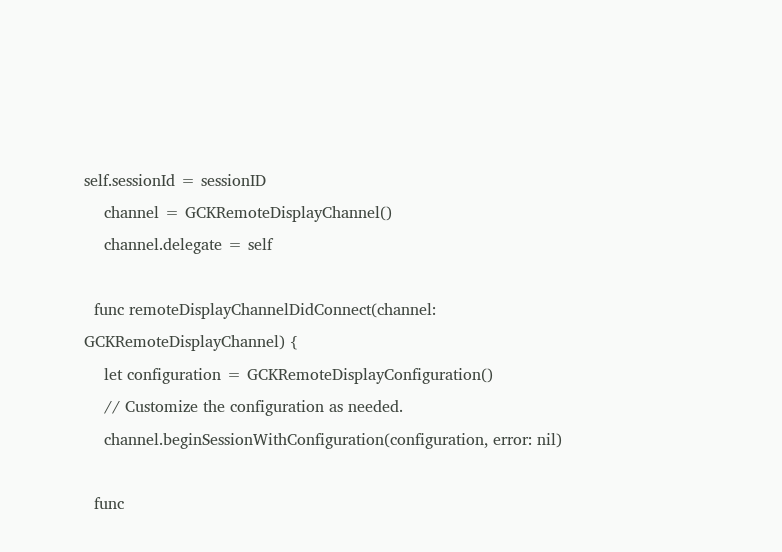self.sessionId = sessionID
    channel = GCKRemoteDisplayChannel()
    channel.delegate = self

  func remoteDisplayChannelDidConnect(channel: GCKRemoteDisplayChannel) {
    let configuration = GCKRemoteDisplayConfiguration()
    // Customize the configuration as needed.
    channel.beginSessionWithConfiguration(configuration, error: nil)

  func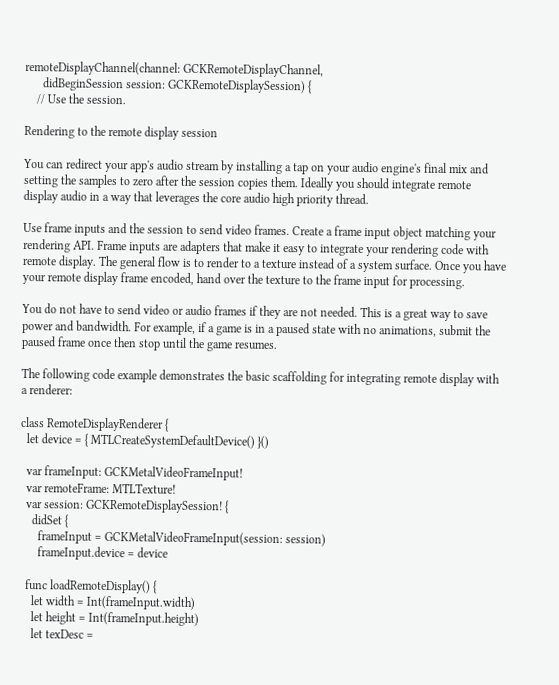remoteDisplayChannel(channel: GCKRemoteDisplayChannel,
      didBeginSession session: GCKRemoteDisplaySession) {
    // Use the session.

Rendering to the remote display session

You can redirect your app's audio stream by installing a tap on your audio engine's final mix and setting the samples to zero after the session copies them. Ideally you should integrate remote display audio in a way that leverages the core audio high priority thread.

Use frame inputs and the session to send video frames. Create a frame input object matching your rendering API. Frame inputs are adapters that make it easy to integrate your rendering code with remote display. The general flow is to render to a texture instead of a system surface. Once you have your remote display frame encoded, hand over the texture to the frame input for processing.

You do not have to send video or audio frames if they are not needed. This is a great way to save power and bandwidth. For example, if a game is in a paused state with no animations, submit the paused frame once then stop until the game resumes.

The following code example demonstrates the basic scaffolding for integrating remote display with a renderer:

class RemoteDisplayRenderer {
  let device = { MTLCreateSystemDefaultDevice() }()

  var frameInput: GCKMetalVideoFrameInput!
  var remoteFrame: MTLTexture!
  var session: GCKRemoteDisplaySession! {
    didSet {
      frameInput = GCKMetalVideoFrameInput(session: session)
      frameInput.device = device

  func loadRemoteDisplay() {
    let width = Int(frameInput.width)
    let height = Int(frameInput.height)
    let texDesc =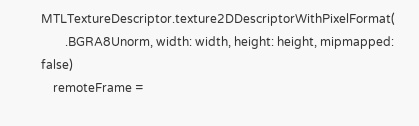MTLTextureDescriptor.texture2DDescriptorWithPixelFormat(
        .BGRA8Unorm, width: width, height: height, mipmapped: false)
    remoteFrame =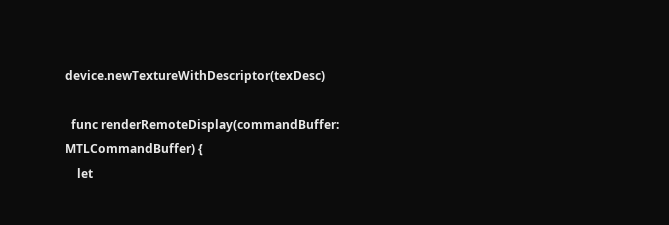device.newTextureWithDescriptor(texDesc)

  func renderRemoteDisplay(commandBuffer: MTLCommandBuffer) {
    let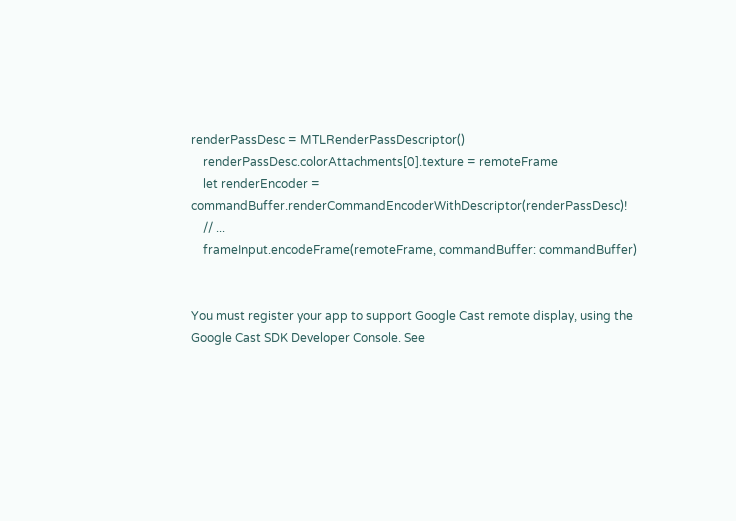renderPassDesc = MTLRenderPassDescriptor()
    renderPassDesc.colorAttachments[0].texture = remoteFrame
    let renderEncoder = commandBuffer.renderCommandEncoderWithDescriptor(renderPassDesc)!
    // ...
    frameInput.encodeFrame(remoteFrame, commandBuffer: commandBuffer)


You must register your app to support Google Cast remote display, using the Google Cast SDK Developer Console. See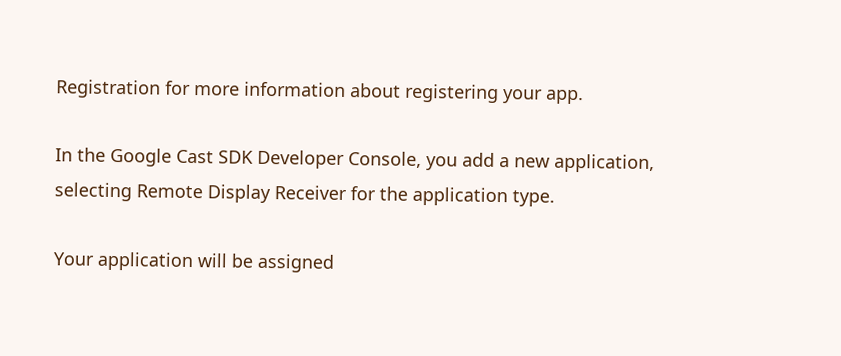Registration for more information about registering your app.

In the Google Cast SDK Developer Console, you add a new application, selecting Remote Display Receiver for the application type.

Your application will be assigned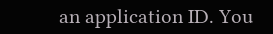an application ID. You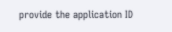provide the application ID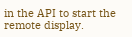in the API to start the remote display.